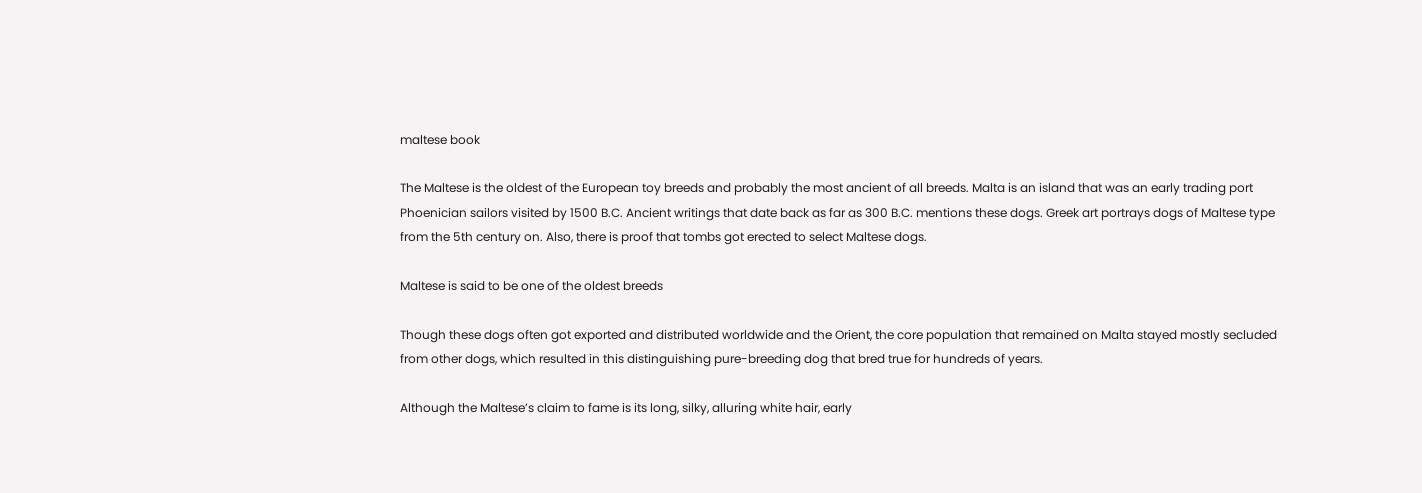maltese book

The Maltese is the oldest of the European toy breeds and probably the most ancient of all breeds. Malta is an island that was an early trading port Phoenician sailors visited by 1500 B.C. Ancient writings that date back as far as 300 B.C. mentions these dogs. Greek art portrays dogs of Maltese type from the 5th century on. Also, there is proof that tombs got erected to select Maltese dogs.

Maltese is said to be one of the oldest breeds

Though these dogs often got exported and distributed worldwide and the Orient, the core population that remained on Malta stayed mostly secluded from other dogs, which resulted in this distinguishing pure-breeding dog that bred true for hundreds of years.

Although the Maltese’s claim to fame is its long, silky, alluring white hair, early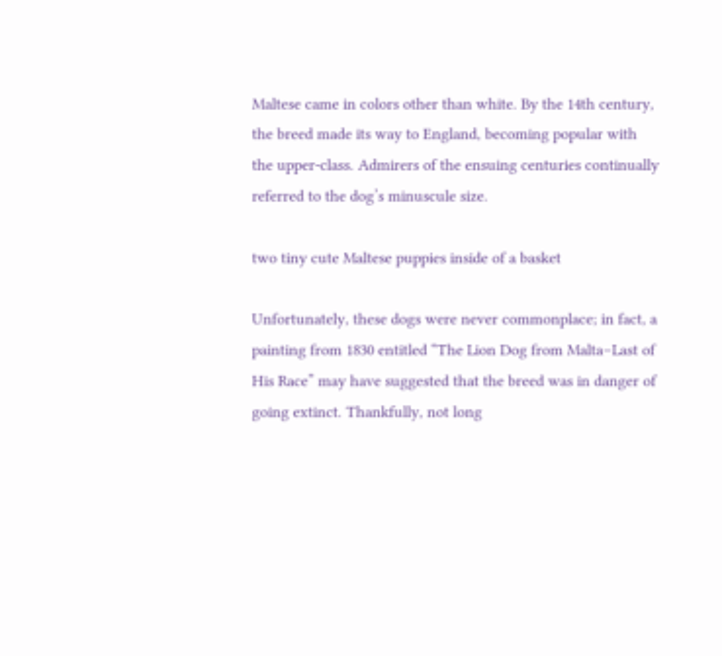Maltese came in colors other than white. By the 14th century, the breed made its way to England, becoming popular with the upper-class. Admirers of the ensuing centuries continually referred to the dog’s minuscule size.

two tiny cute Maltese puppies inside of a basket

Unfortunately, these dogs were never commonplace; in fact, a painting from 1830 entitled “The Lion Dog from Malta–Last of His Race” may have suggested that the breed was in danger of going extinct. Thankfully, not long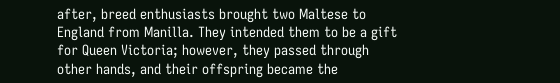after, breed enthusiasts brought two Maltese to England from Manilla. They intended them to be a gift for Queen Victoria; however, they passed through other hands, and their offspring became the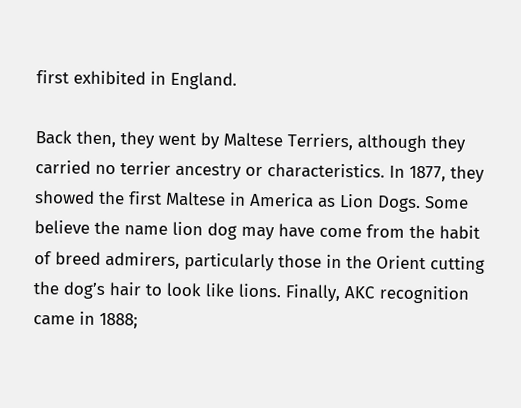first exhibited in England.

Back then, they went by Maltese Terriers, although they carried no terrier ancestry or characteristics. In 1877, they showed the first Maltese in America as Lion Dogs. Some believe the name lion dog may have come from the habit of breed admirers, particularly those in the Orient cutting the dog’s hair to look like lions. Finally, AKC recognition came in 1888;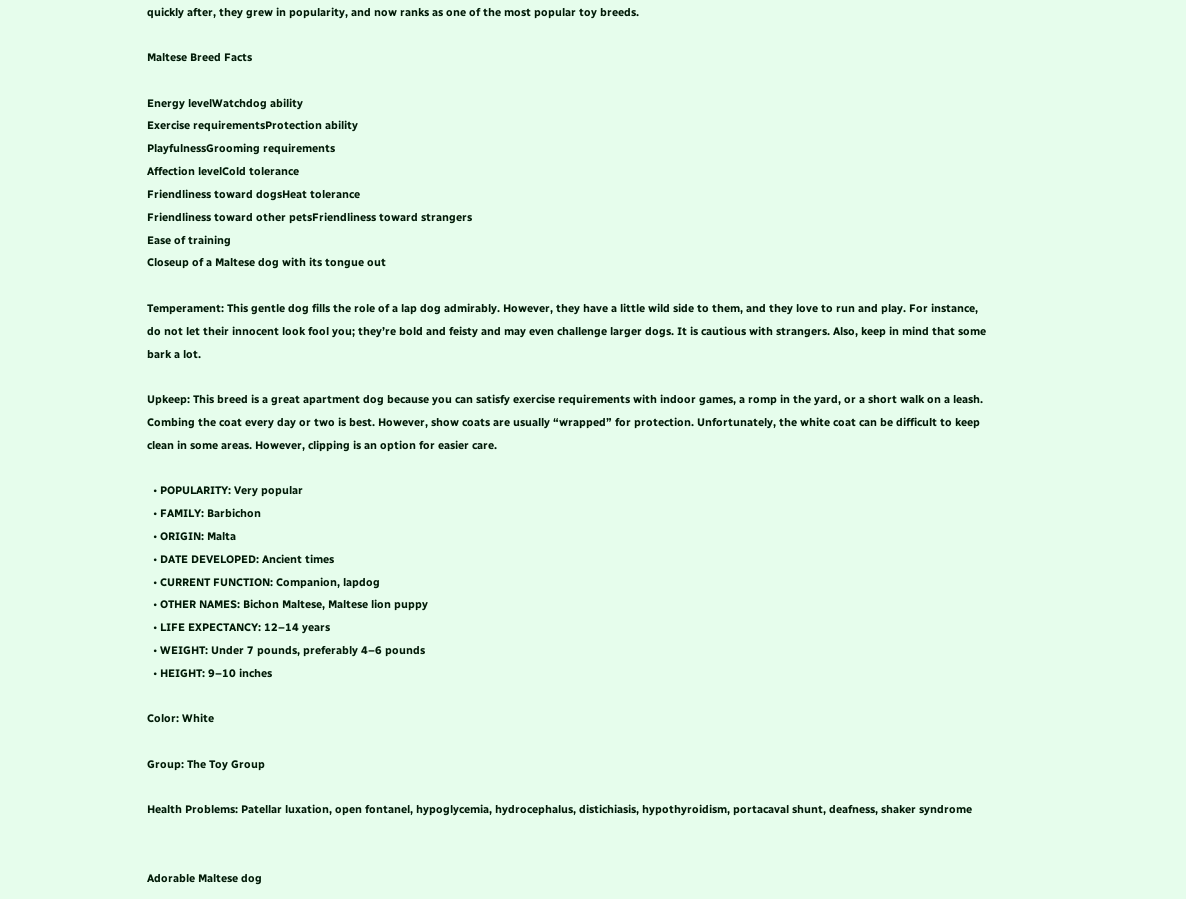quickly after, they grew in popularity, and now ranks as one of the most popular toy breeds.

Maltese Breed Facts

Energy levelWatchdog ability
Exercise requirementsProtection ability
PlayfulnessGrooming requirements
Affection levelCold tolerance
Friendliness toward dogsHeat tolerance
Friendliness toward other petsFriendliness toward strangers
Ease of training
Closeup of a Maltese dog with its tongue out

Temperament: This gentle dog fills the role of a lap dog admirably. However, they have a little wild side to them, and they love to run and play. For instance, do not let their innocent look fool you; they’re bold and feisty and may even challenge larger dogs. It is cautious with strangers. Also, keep in mind that some bark a lot.

Upkeep: This breed is a great apartment dog because you can satisfy exercise requirements with indoor games, a romp in the yard, or a short walk on a leash. Combing the coat every day or two is best. However, show coats are usually “wrapped” for protection. Unfortunately, the white coat can be difficult to keep clean in some areas. However, clipping is an option for easier care.

  • POPULARITY: Very popular
  • FAMILY: Barbichon
  • ORIGIN: Malta
  • DATE DEVELOPED: Ancient times
  • CURRENT FUNCTION: Companion, lapdog
  • OTHER NAMES: Bichon Maltese, Maltese lion puppy
  • LIFE EXPECTANCY: 12–14 years
  • WEIGHT: Under 7 pounds, preferably 4–6 pounds
  • HEIGHT: 9–10 inches

Color: White

Group: The Toy Group

Health Problems: Patellar luxation, open fontanel, hypoglycemia, hydrocephalus, distichiasis, hypothyroidism, portacaval shunt, deafness, shaker syndrome


Adorable Maltese dog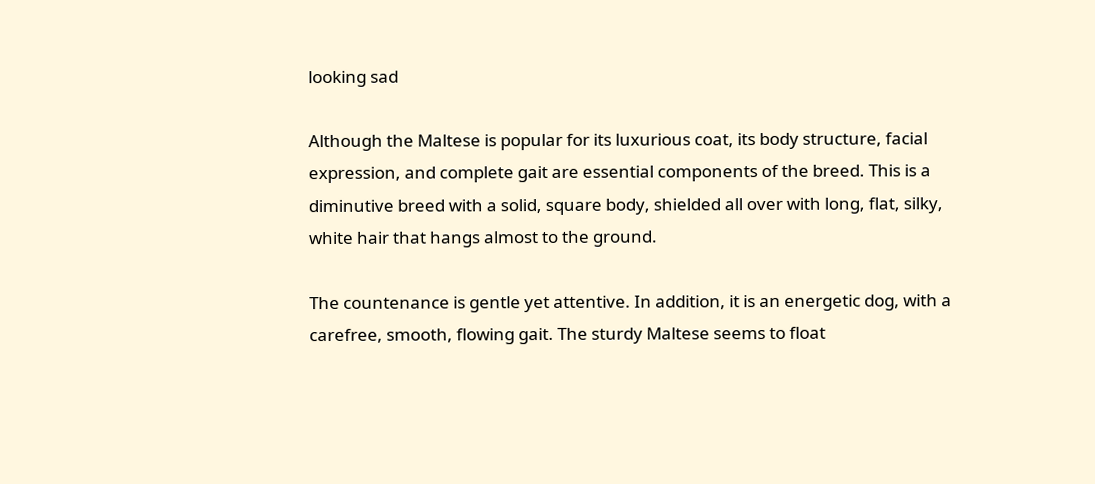looking sad

Although the Maltese is popular for its luxurious coat, its body structure, facial expression, and complete gait are essential components of the breed. This is a diminutive breed with a solid, square body, shielded all over with long, flat, silky, white hair that hangs almost to the ground.

The countenance is gentle yet attentive. In addition, it is an energetic dog, with a carefree, smooth, flowing gait. The sturdy Maltese seems to float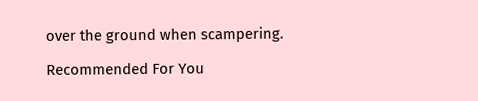over the ground when scampering.

Recommended For You